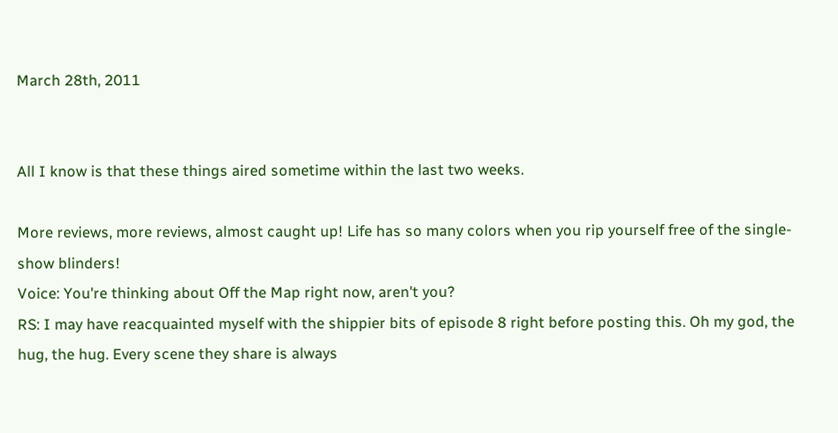March 28th, 2011


All I know is that these things aired sometime within the last two weeks.

More reviews, more reviews, almost caught up! Life has so many colors when you rip yourself free of the single-show blinders!
Voice: You're thinking about Off the Map right now, aren't you?
RS: I may have reacquainted myself with the shippier bits of episode 8 right before posting this. Oh my god, the hug, the hug. Every scene they share is always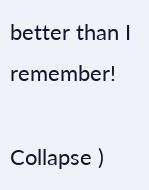better than I remember!

Collapse )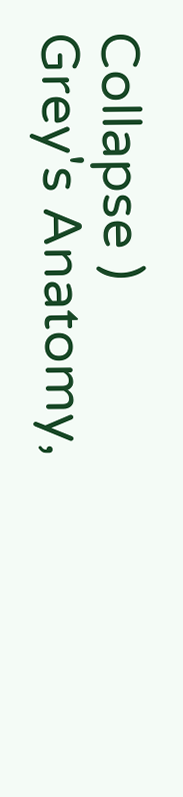Collapse )
Grey's Anatomy,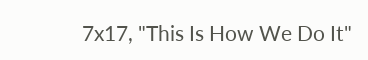7x17, "This Is How We Do It"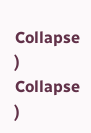Collapse )
Collapse )